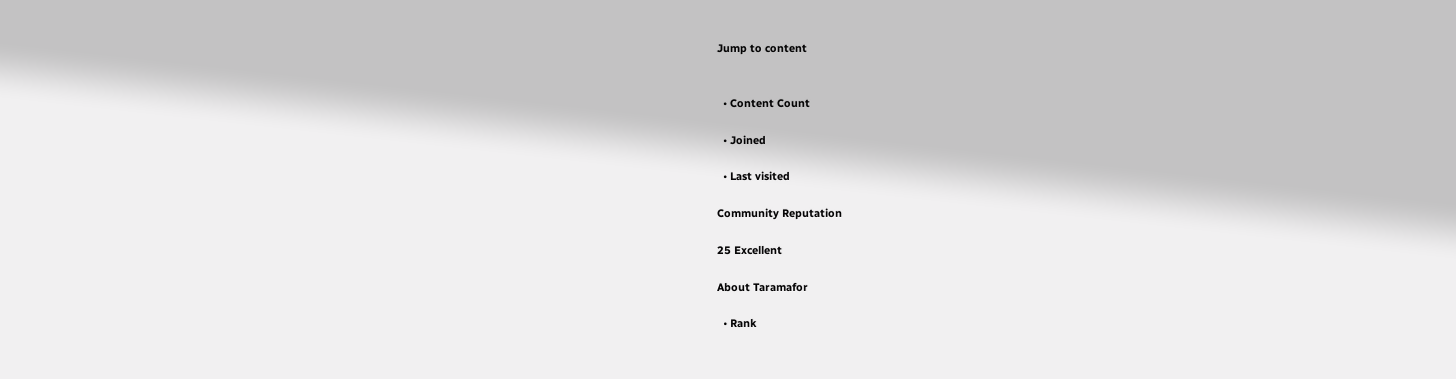Jump to content


  • Content Count

  • Joined

  • Last visited

Community Reputation

25 Excellent

About Taramafor

  • Rank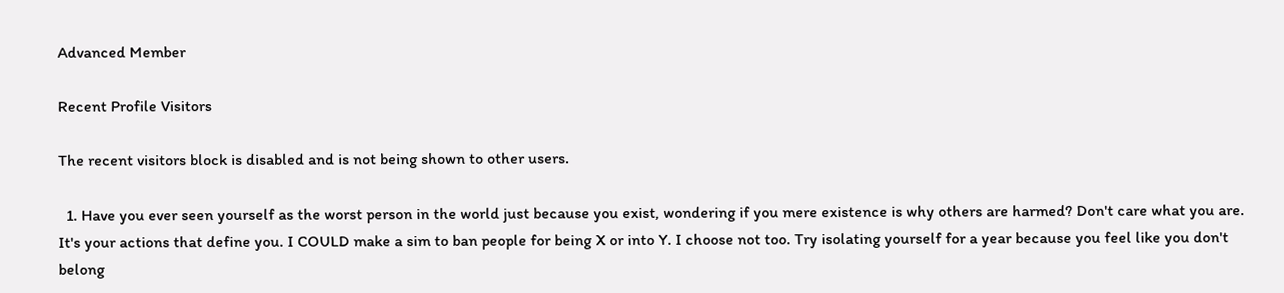Advanced Member

Recent Profile Visitors

The recent visitors block is disabled and is not being shown to other users.

  1. Have you ever seen yourself as the worst person in the world just because you exist, wondering if you mere existence is why others are harmed? Don't care what you are. It's your actions that define you. I COULD make a sim to ban people for being X or into Y. I choose not too. Try isolating yourself for a year because you feel like you don't belong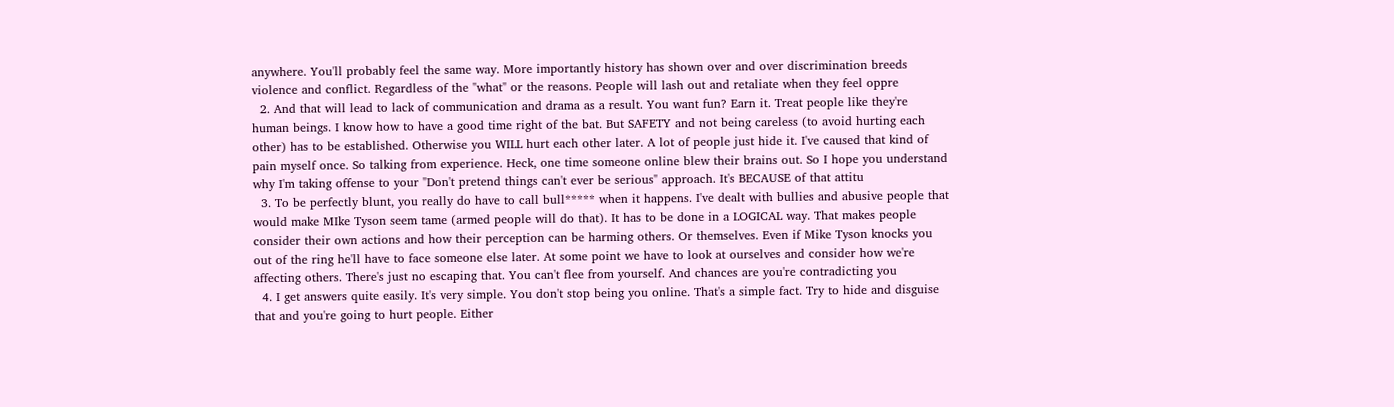anywhere. You'll probably feel the same way. More importantly history has shown over and over discrimination breeds violence and conflict. Regardless of the "what" or the reasons. People will lash out and retaliate when they feel oppre
  2. And that will lead to lack of communication and drama as a result. You want fun? Earn it. Treat people like they're human beings. I know how to have a good time right of the bat. But SAFETY and not being careless (to avoid hurting each other) has to be established. Otherwise you WILL hurt each other later. A lot of people just hide it. I've caused that kind of pain myself once. So talking from experience. Heck, one time someone online blew their brains out. So I hope you understand why I'm taking offense to your "Don't pretend things can't ever be serious" approach. It's BECAUSE of that attitu
  3. To be perfectly blunt, you really do have to call bull***** when it happens. I've dealt with bullies and abusive people that would make MIke Tyson seem tame (armed people will do that). It has to be done in a LOGICAL way. That makes people consider their own actions and how their perception can be harming others. Or themselves. Even if Mike Tyson knocks you out of the ring he'll have to face someone else later. At some point we have to look at ourselves and consider how we're affecting others. There's just no escaping that. You can't flee from yourself. And chances are you're contradicting you
  4. I get answers quite easily. It's very simple. You don't stop being you online. That's a simple fact. Try to hide and disguise that and you're going to hurt people. Either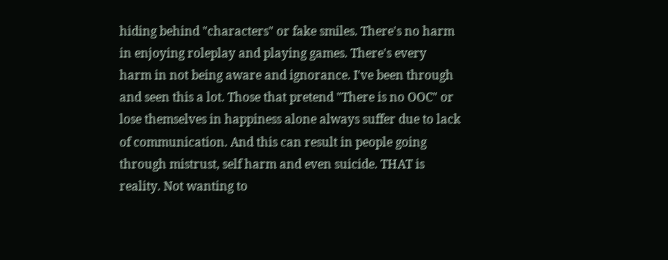hiding behind "characters" or fake smiles. There's no harm in enjoying roleplay and playing games. There's every harm in not being aware and ignorance. I've been through and seen this a lot. Those that pretend "There is no OOC" or lose themselves in happiness alone always suffer due to lack of communication. And this can result in people going through mistrust, self harm and even suicide. THAT is reality. Not wanting to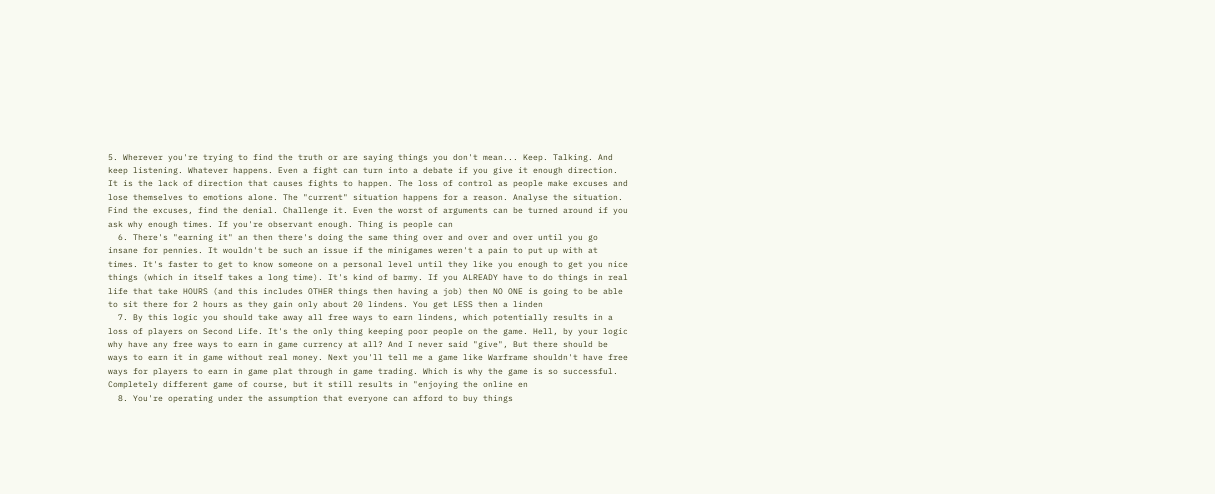5. Wherever you're trying to find the truth or are saying things you don't mean... Keep. Talking. And keep listening. Whatever happens. Even a fight can turn into a debate if you give it enough direction. It is the lack of direction that causes fights to happen. The loss of control as people make excuses and lose themselves to emotions alone. The "current" situation happens for a reason. Analyse the situation. Find the excuses, find the denial. Challenge it. Even the worst of arguments can be turned around if you ask why enough times. If you're observant enough. Thing is people can
  6. There's "earning it" an then there's doing the same thing over and over and over until you go insane for pennies. It wouldn't be such an issue if the minigames weren't a pain to put up with at times. It's faster to get to know someone on a personal level until they like you enough to get you nice things (which in itself takes a long time). It's kind of barmy. If you ALREADY have to do things in real life that take HOURS (and this includes OTHER things then having a job) then NO ONE is going to be able to sit there for 2 hours as they gain only about 20 lindens. You get LESS then a linden
  7. By this logic you should take away all free ways to earn lindens, which potentially results in a loss of players on Second Life. It's the only thing keeping poor people on the game. Hell, by your logic why have any free ways to earn in game currency at all? And I never said "give", But there should be ways to earn it in game without real money. Next you'll tell me a game like Warframe shouldn't have free ways for players to earn in game plat through in game trading. Which is why the game is so successful. Completely different game of course, but it still results in "enjoying the online en
  8. You're operating under the assumption that everyone can afford to buy things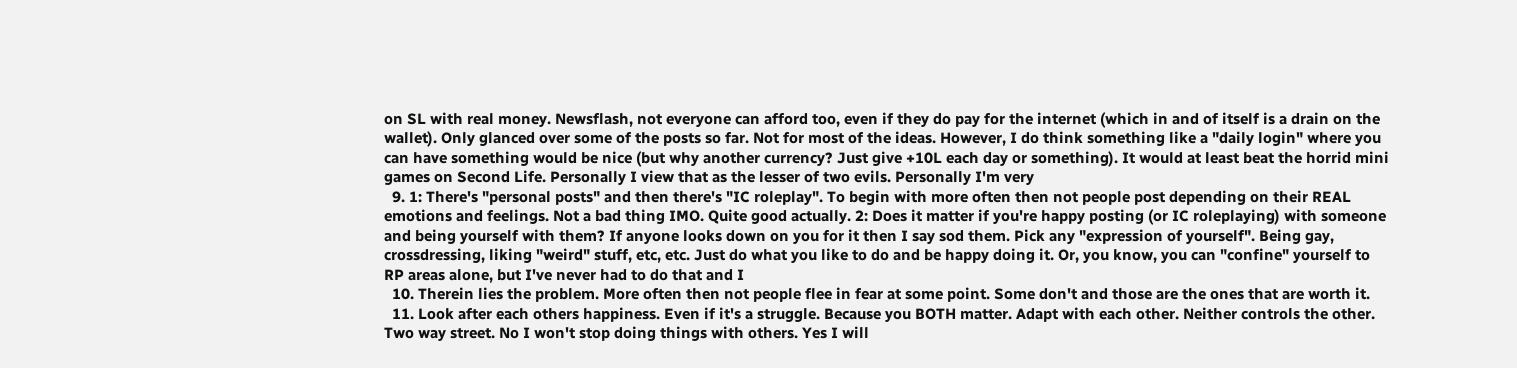on SL with real money. Newsflash, not everyone can afford too, even if they do pay for the internet (which in and of itself is a drain on the wallet). Only glanced over some of the posts so far. Not for most of the ideas. However, I do think something like a "daily login" where you can have something would be nice (but why another currency? Just give +10L each day or something). It would at least beat the horrid mini games on Second Life. Personally I view that as the lesser of two evils. Personally I'm very
  9. 1: There's "personal posts" and then there's "IC roleplay". To begin with more often then not people post depending on their REAL emotions and feelings. Not a bad thing IMO. Quite good actually. 2: Does it matter if you're happy posting (or IC roleplaying) with someone and being yourself with them? If anyone looks down on you for it then I say sod them. Pick any "expression of yourself". Being gay, crossdressing, liking "weird" stuff, etc, etc. Just do what you like to do and be happy doing it. Or, you know, you can "confine" yourself to RP areas alone, but I've never had to do that and I
  10. Therein lies the problem. More often then not people flee in fear at some point. Some don't and those are the ones that are worth it.
  11. Look after each others happiness. Even if it's a struggle. Because you BOTH matter. Adapt with each other. Neither controls the other. Two way street. No I won't stop doing things with others. Yes I will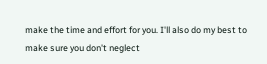make the time and effort for you. I'll also do my best to make sure you don't neglect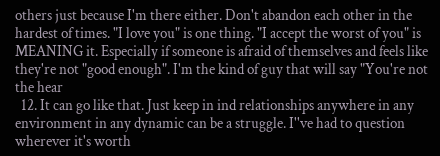others just because I'm there either. Don't abandon each other in the hardest of times. "I love you" is one thing. "I accept the worst of you" is MEANING it. Especially if someone is afraid of themselves and feels like they're not "good enough". I'm the kind of guy that will say "You're not the hear
  12. It can go like that. Just keep in ind relationships anywhere in any environment in any dynamic can be a struggle. I''ve had to question wherever it's worth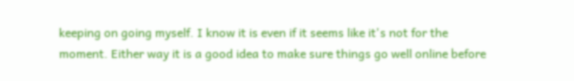keeping on going myself. I know it is even if it seems like it's not for the moment. Either way it is a good idea to make sure things go well online before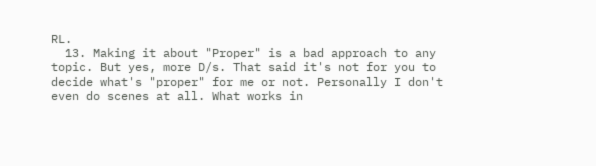RL.
  13. Making it about "Proper" is a bad approach to any topic. But yes, more D/s. That said it's not for you to decide what's "proper" for me or not. Personally I don't even do scenes at all. What works in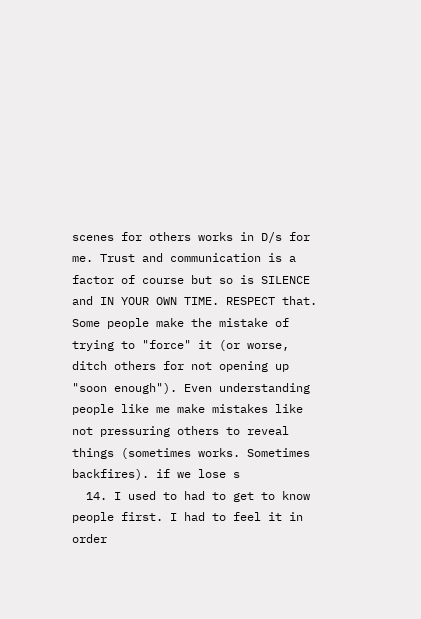scenes for others works in D/s for me. Trust and communication is a factor of course but so is SILENCE and IN YOUR OWN TIME. RESPECT that. Some people make the mistake of trying to "force" it (or worse, ditch others for not opening up "soon enough"). Even understanding people like me make mistakes like not pressuring others to reveal things (sometimes works. Sometimes backfires). if we lose s
  14. I used to had to get to know people first. I had to feel it in order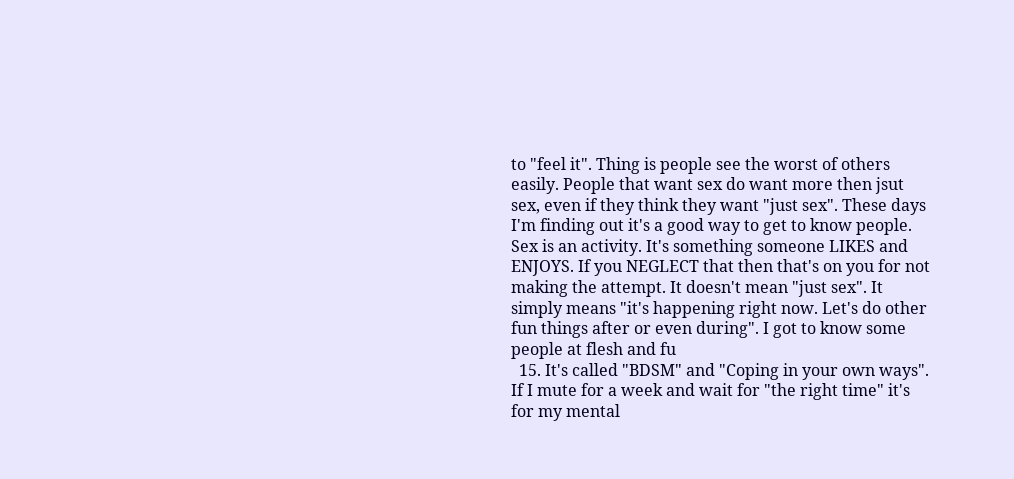to "feel it". Thing is people see the worst of others easily. People that want sex do want more then jsut sex, even if they think they want "just sex". These days I'm finding out it's a good way to get to know people. Sex is an activity. It's something someone LIKES and ENJOYS. If you NEGLECT that then that's on you for not making the attempt. It doesn't mean "just sex". It simply means "it's happening right now. Let's do other fun things after or even during". I got to know some people at flesh and fu
  15. It's called "BDSM" and "Coping in your own ways". If I mute for a week and wait for "the right time" it's for my mental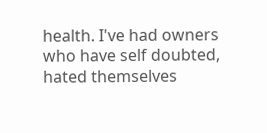health. I've had owners who have self doubted, hated themselves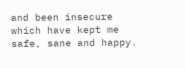and been insecure which have kept me safe, sane and happy.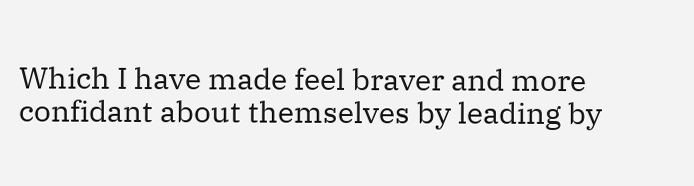Which I have made feel braver and more confidant about themselves by leading by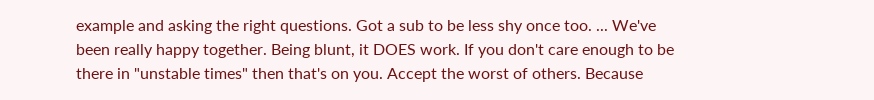example and asking the right questions. Got a sub to be less shy once too. ... We've been really happy together. Being blunt, it DOES work. If you don't care enough to be there in "unstable times" then that's on you. Accept the worst of others. Because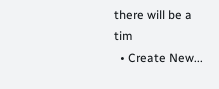there will be a tim
  • Create New...